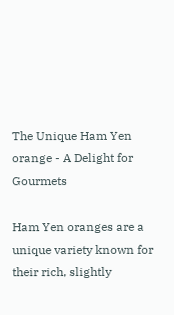The Unique Ham Yen orange - A Delight for Gourmets

Ham Yen oranges are a unique variety known for their rich, slightly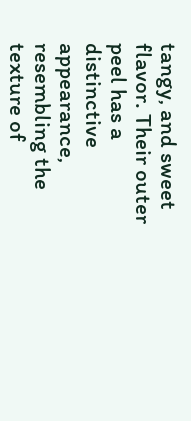tangy, and sweet flavor. Their outer peel has a distinctive appearance, resembling the texture of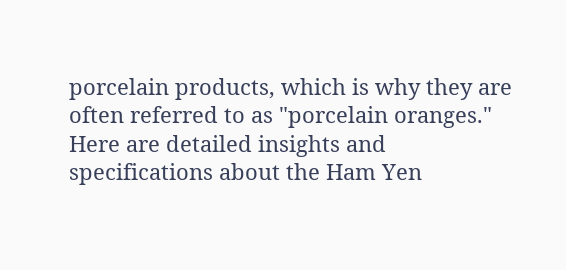porcelain products, which is why they are often referred to as "porcelain oranges." Here are detailed insights and specifications about the Ham Yen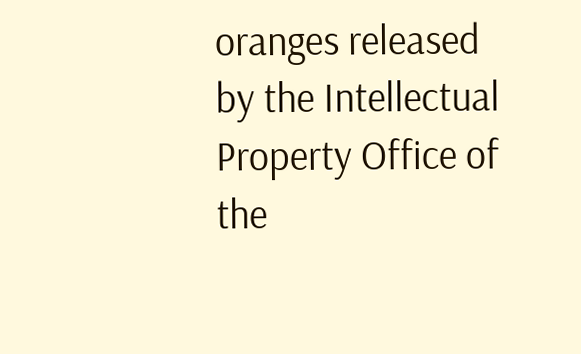oranges released by the Intellectual Property Office of the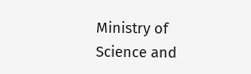Ministry of Science and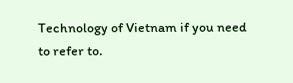Technology of Vietnam if you need to refer to.